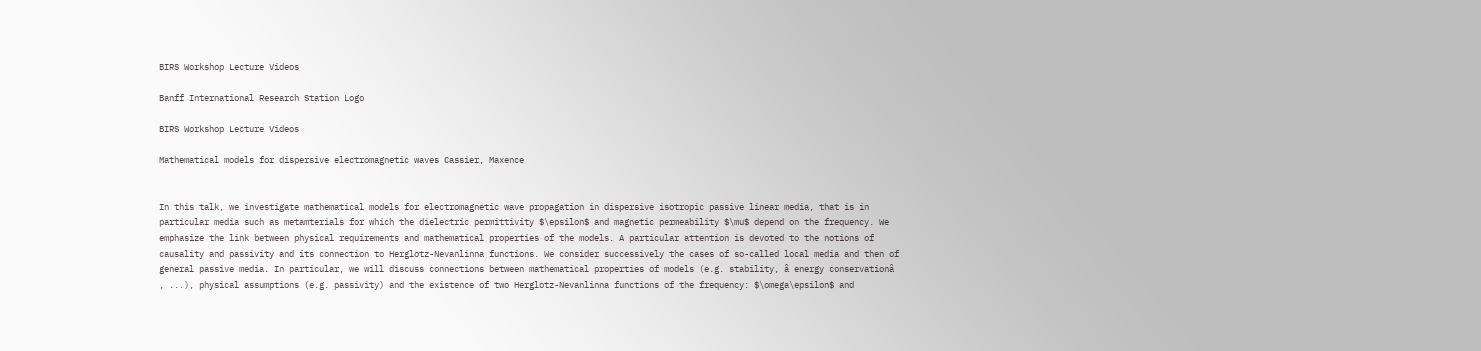BIRS Workshop Lecture Videos

Banff International Research Station Logo

BIRS Workshop Lecture Videos

Mathematical models for dispersive electromagnetic waves Cassier, Maxence


In this talk, we investigate mathematical models for electromagnetic wave propagation in dispersive isotropic passive linear media, that is in particular media such as metamterials for which the dielectric permittivity $\epsilon$ and magnetic permeability $\mu$ depend on the frequency. We emphasize the link between physical requirements and mathematical properties of the models. A particular attention is devoted to the notions of causality and passivity and its connection to Herglotz-Nevanlinna functions. We consider successively the cases of so-called local media and then of general passive media. In particular, we will discuss connections between mathematical properties of models (e.g. stability, â energy conservationâ , ...), physical assumptions (e.g. passivity) and the existence of two Herglotz-Nevanlinna functions of the frequency: $\omega\epsilon$ and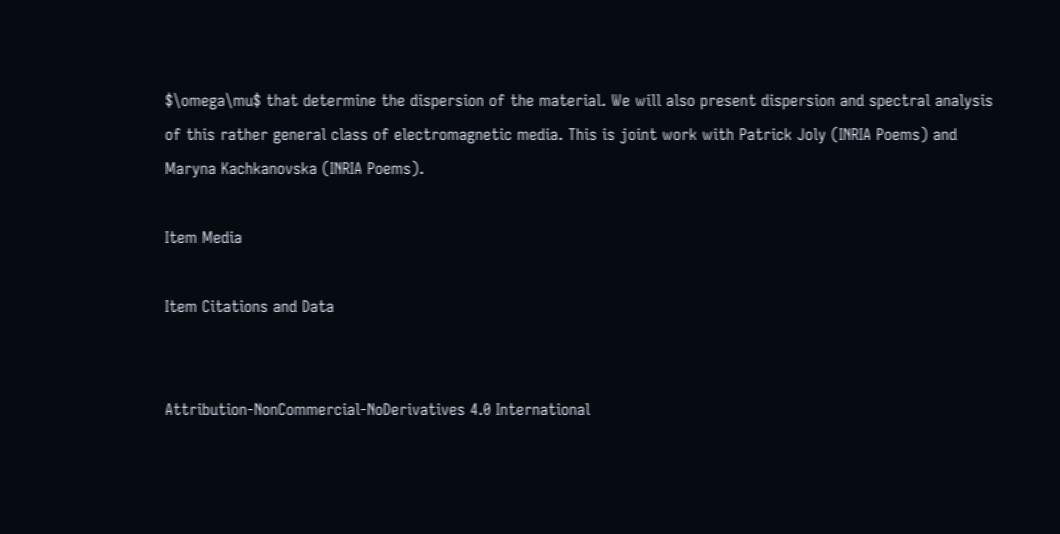$\omega\mu$ that determine the dispersion of the material. We will also present dispersion and spectral analysis of this rather general class of electromagnetic media. This is joint work with Patrick Joly (INRIA Poems) and Maryna Kachkanovska (INRIA Poems).

Item Media

Item Citations and Data


Attribution-NonCommercial-NoDerivatives 4.0 International